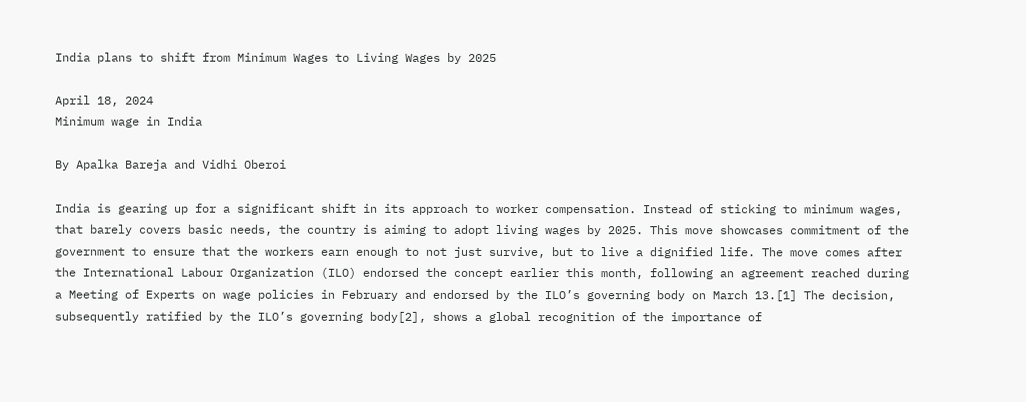India plans to shift from Minimum Wages to Living Wages by 2025

April 18, 2024
Minimum wage in India

By Apalka Bareja and Vidhi Oberoi

India is gearing up for a significant shift in its approach to worker compensation. Instead of sticking to minimum wages, that barely covers basic needs, the country is aiming to adopt living wages by 2025. This move showcases commitment of the government to ensure that the workers earn enough to not just survive, but to live a dignified life. The move comes after the International Labour Organization (ILO) endorsed the concept earlier this month, following an agreement reached during a Meeting of Experts on wage policies in February and endorsed by the ILO’s governing body on March 13.[1] The decision, subsequently ratified by the ILO’s governing body[2], shows a global recognition of the importance of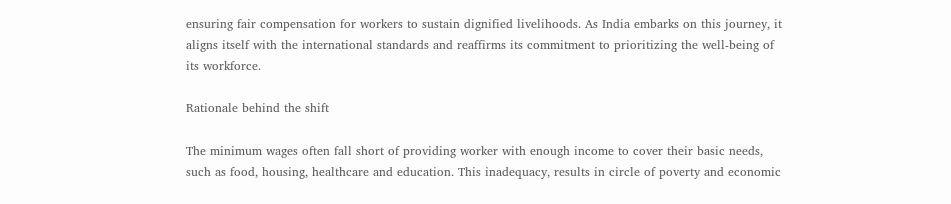ensuring fair compensation for workers to sustain dignified livelihoods. As India embarks on this journey, it aligns itself with the international standards and reaffirms its commitment to prioritizing the well-being of its workforce.

Rationale behind the shift

The minimum wages often fall short of providing worker with enough income to cover their basic needs, such as food, housing, healthcare and education. This inadequacy, results in circle of poverty and economic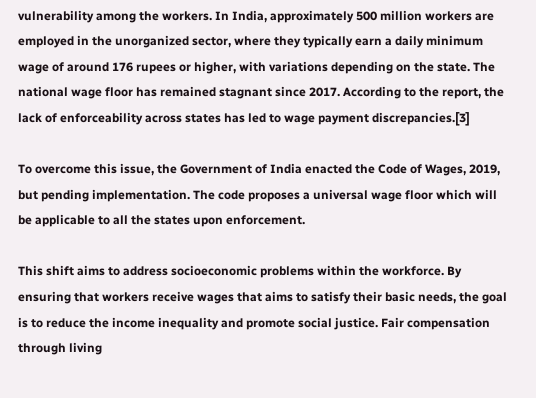vulnerability among the workers. In India, approximately 500 million workers are employed in the unorganized sector, where they typically earn a daily minimum wage of around 176 rupees or higher, with variations depending on the state. The national wage floor has remained stagnant since 2017. According to the report, the lack of enforceability across states has led to wage payment discrepancies.[3]

To overcome this issue, the Government of India enacted the Code of Wages, 2019, but pending implementation. The code proposes a universal wage floor which will be applicable to all the states upon enforcement.

This shift aims to address socioeconomic problems within the workforce. By ensuring that workers receive wages that aims to satisfy their basic needs, the goal is to reduce the income inequality and promote social justice. Fair compensation through living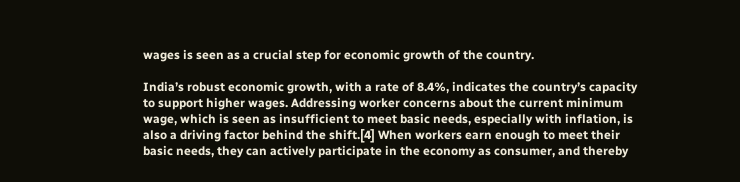wages is seen as a crucial step for economic growth of the country.

India’s robust economic growth, with a rate of 8.4%, indicates the country’s capacity to support higher wages. Addressing worker concerns about the current minimum wage, which is seen as insufficient to meet basic needs, especially with inflation, is also a driving factor behind the shift.[4] When workers earn enough to meet their basic needs, they can actively participate in the economy as consumer, and thereby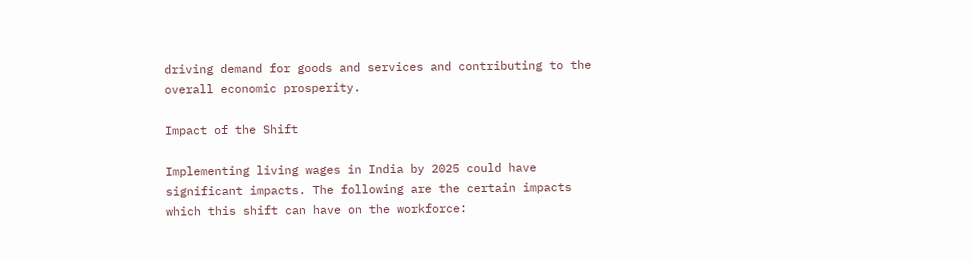driving demand for goods and services and contributing to the overall economic prosperity.

Impact of the Shift

Implementing living wages in India by 2025 could have significant impacts. The following are the certain impacts which this shift can have on the workforce: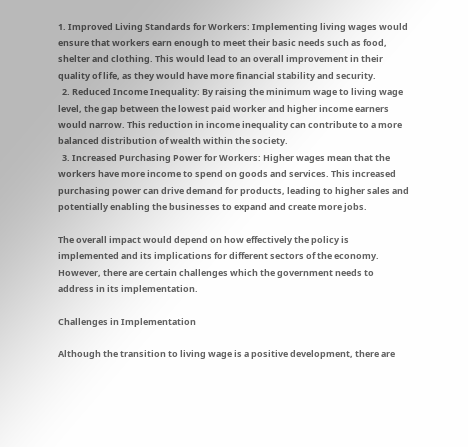1. Improved Living Standards for Workers: Implementing living wages would ensure that workers earn enough to meet their basic needs such as food, shelter and clothing. This would lead to an overall improvement in their quality of life, as they would have more financial stability and security.
  2. Reduced Income Inequality: By raising the minimum wage to living wage level, the gap between the lowest paid worker and higher income earners would narrow. This reduction in income inequality can contribute to a more balanced distribution of wealth within the society.
  3. Increased Purchasing Power for Workers: Higher wages mean that the workers have more income to spend on goods and services. This increased purchasing power can drive demand for products, leading to higher sales and potentially enabling the businesses to expand and create more jobs.

The overall impact would depend on how effectively the policy is implemented and its implications for different sectors of the economy. However, there are certain challenges which the government needs to address in its implementation.

Challenges in Implementation

Although the transition to living wage is a positive development, there are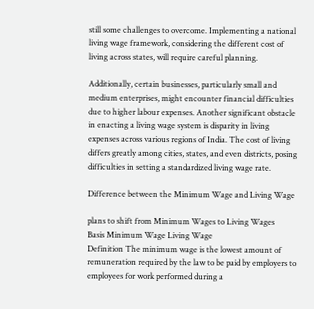still some challenges to overcome. Implementing a national living wage framework, considering the different cost of living across states, will require careful planning.

Additionally, certain businesses, particularly small and medium enterprises, might encounter financial difficulties due to higher labour expenses. Another significant obstacle in enacting a living wage system is disparity in living expenses across various regions of India. The cost of living differs greatly among cities, states, and even districts, posing difficulties in setting a standardized living wage rate.

Difference between the Minimum Wage and Living Wage

plans to shift from Minimum Wages to Living Wages
Basis Minimum Wage Living Wage
Definition The minimum wage is the lowest amount of remuneration required by the law to be paid by employers to employees for work performed during a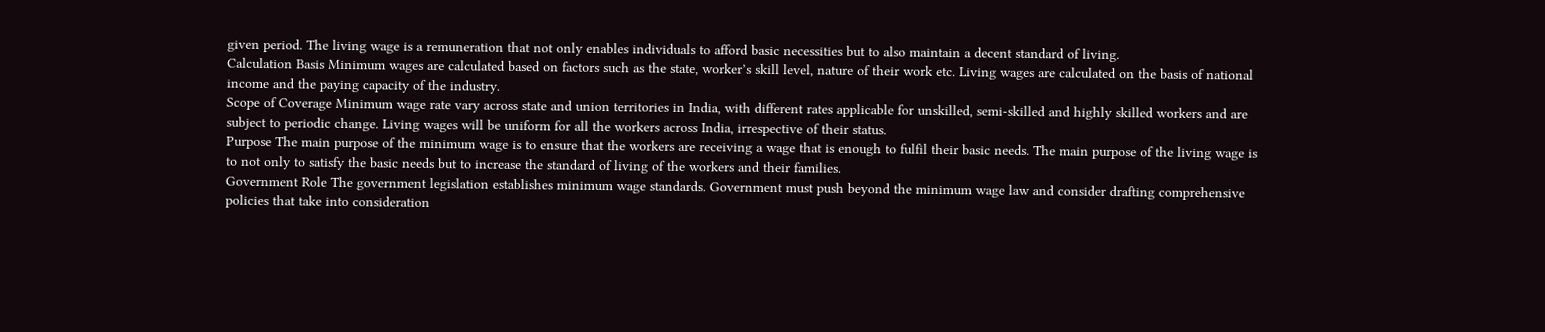given period. The living wage is a remuneration that not only enables individuals to afford basic necessities but to also maintain a decent standard of living.
Calculation Basis Minimum wages are calculated based on factors such as the state, worker’s skill level, nature of their work etc. Living wages are calculated on the basis of national income and the paying capacity of the industry.
Scope of Coverage Minimum wage rate vary across state and union territories in India, with different rates applicable for unskilled, semi-skilled and highly skilled workers and are subject to periodic change. Living wages will be uniform for all the workers across India, irrespective of their status.
Purpose The main purpose of the minimum wage is to ensure that the workers are receiving a wage that is enough to fulfil their basic needs. The main purpose of the living wage is to not only to satisfy the basic needs but to increase the standard of living of the workers and their families.
Government Role The government legislation establishes minimum wage standards. Government must push beyond the minimum wage law and consider drafting comprehensive policies that take into consideration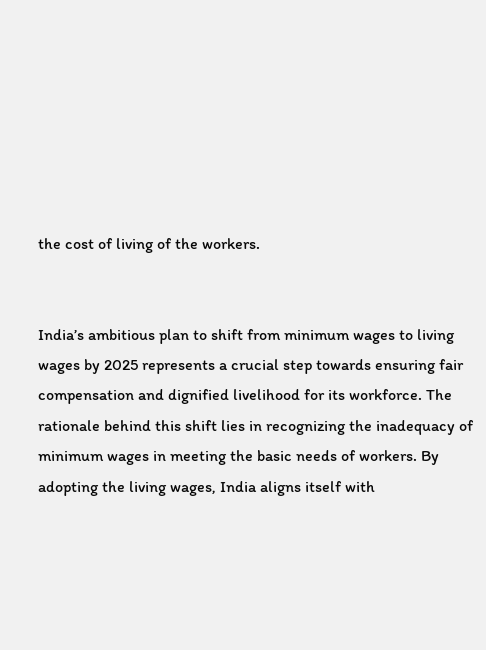the cost of living of the workers.


India’s ambitious plan to shift from minimum wages to living wages by 2025 represents a crucial step towards ensuring fair compensation and dignified livelihood for its workforce. The rationale behind this shift lies in recognizing the inadequacy of minimum wages in meeting the basic needs of workers. By adopting the living wages, India aligns itself with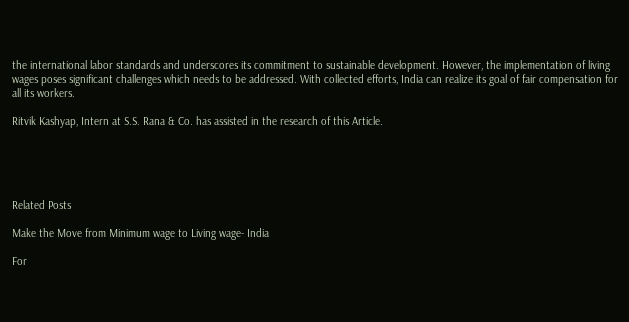the international labor standards and underscores its commitment to sustainable development. However, the implementation of living wages poses significant challenges which needs to be addressed. With collected efforts, India can realize its goal of fair compensation for all its workers.

Ritvik Kashyap, Intern at S.S. Rana & Co. has assisted in the research of this Article.





Related Posts

Make the Move from Minimum wage to Living wage- India

For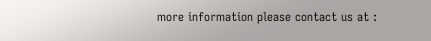more information please contact us at :